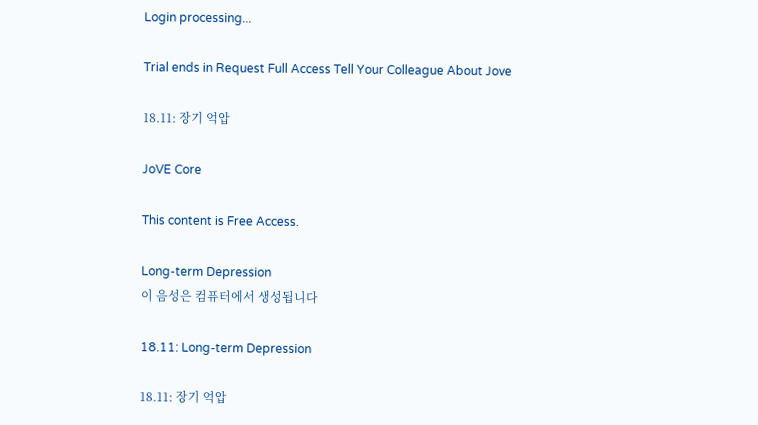Login processing...

Trial ends in Request Full Access Tell Your Colleague About Jove

18.11: 장기 억압

JoVE Core

This content is Free Access.

Long-term Depression
이 음성은 컴퓨터에서 생성됩니다

18.11: Long-term Depression

18.11: 장기 억압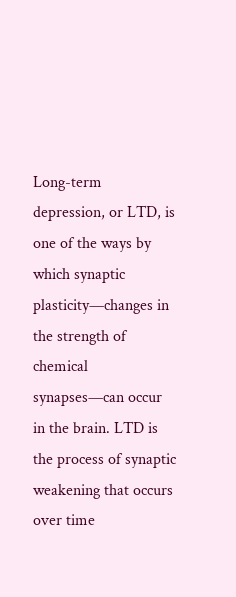Long-term depression, or LTD, is one of the ways by which synaptic plasticity—changes in the strength of chemical synapses—can occur in the brain. LTD is the process of synaptic weakening that occurs over time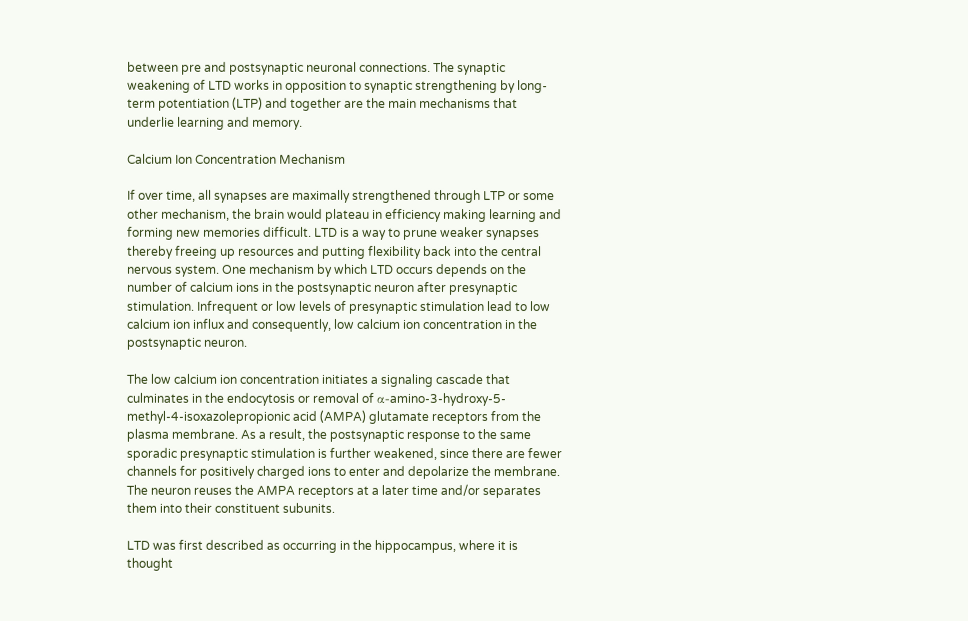between pre and postsynaptic neuronal connections. The synaptic weakening of LTD works in opposition to synaptic strengthening by long-term potentiation (LTP) and together are the main mechanisms that underlie learning and memory.

Calcium Ion Concentration Mechanism

If over time, all synapses are maximally strengthened through LTP or some other mechanism, the brain would plateau in efficiency making learning and forming new memories difficult. LTD is a way to prune weaker synapses thereby freeing up resources and putting flexibility back into the central nervous system. One mechanism by which LTD occurs depends on the number of calcium ions in the postsynaptic neuron after presynaptic stimulation. Infrequent or low levels of presynaptic stimulation lead to low calcium ion influx and consequently, low calcium ion concentration in the postsynaptic neuron.

The low calcium ion concentration initiates a signaling cascade that culminates in the endocytosis or removal of α-amino-3-hydroxy-5-methyl-4-isoxazolepropionic acid (AMPA) glutamate receptors from the plasma membrane. As a result, the postsynaptic response to the same sporadic presynaptic stimulation is further weakened, since there are fewer channels for positively charged ions to enter and depolarize the membrane. The neuron reuses the AMPA receptors at a later time and/or separates them into their constituent subunits.

LTD was first described as occurring in the hippocampus, where it is thought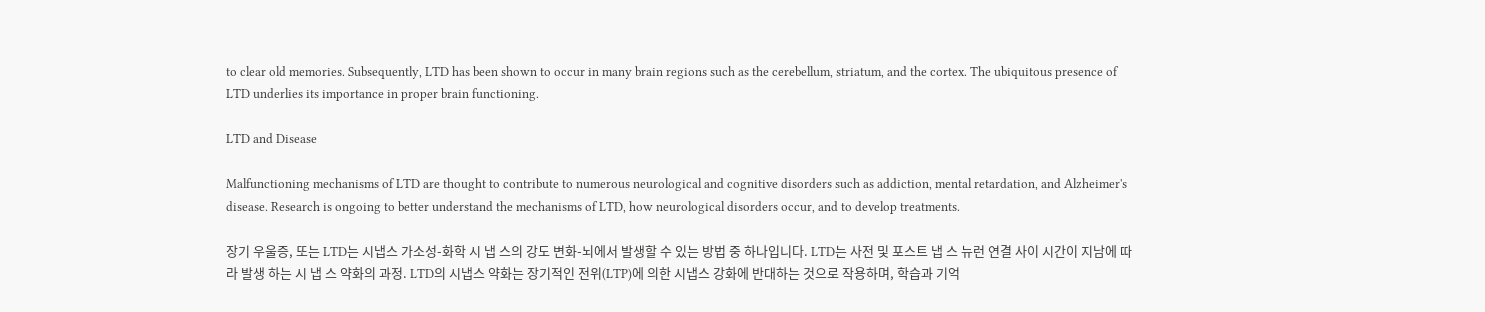to clear old memories. Subsequently, LTD has been shown to occur in many brain regions such as the cerebellum, striatum, and the cortex. The ubiquitous presence of LTD underlies its importance in proper brain functioning.

LTD and Disease

Malfunctioning mechanisms of LTD are thought to contribute to numerous neurological and cognitive disorders such as addiction, mental retardation, and Alzheimer's disease. Research is ongoing to better understand the mechanisms of LTD, how neurological disorders occur, and to develop treatments.

장기 우울증, 또는 LTD는 시냅스 가소성-화학 시 냅 스의 강도 변화-뇌에서 발생할 수 있는 방법 중 하나입니다. LTD는 사전 및 포스트 냅 스 뉴런 연결 사이 시간이 지남에 따라 발생 하는 시 냅 스 약화의 과정. LTD의 시냅스 약화는 장기적인 전위(LTP)에 의한 시냅스 강화에 반대하는 것으로 작용하며, 학습과 기억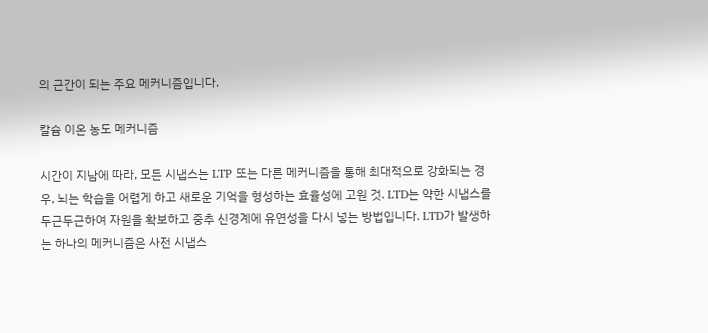의 근간이 되는 주요 메커니즘입니다.

칼슘 이온 농도 메커니즘

시간이 지남에 따라, 모든 시냅스는 LTP 또는 다른 메커니즘을 통해 최대적으로 강화되는 경우, 뇌는 학습을 어렵게 하고 새로운 기억을 형성하는 효율성에 고원 것. LTD는 약한 시냅스를 두근두근하여 자원을 확보하고 중추 신경계에 유연성을 다시 넣는 방법입니다. LTD가 발생하는 하나의 메커니즘은 사전 시냅스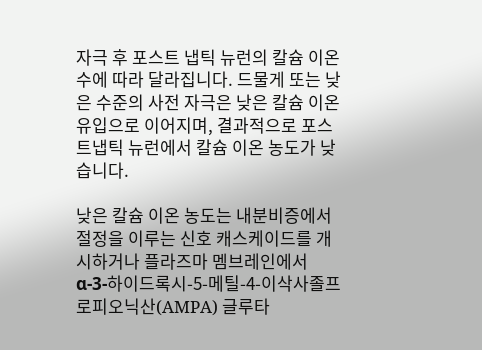자극 후 포스트 냅틱 뉴런의 칼슘 이온 수에 따라 달라집니다. 드물게 또는 낮은 수준의 사전 자극은 낮은 칼슘 이온 유입으로 이어지며, 결과적으로 포스트냅틱 뉴런에서 칼슘 이온 농도가 낮습니다.

낮은 칼슘 이온 농도는 내분비증에서 절정을 이루는 신호 캐스케이드를 개시하거나 플라즈마 멤브레인에서 α-3-하이드록시-5-메틸-4-이삭사졸프로피오닉산(AMPA) 글루타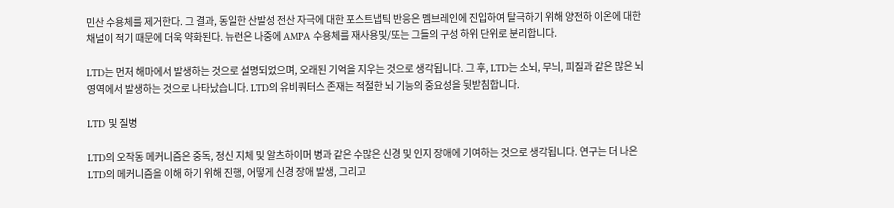민산 수용체를 제거한다. 그 결과, 동일한 산발성 전산 자극에 대한 포스트냅틱 반응은 멤브레인에 진입하여 탈극하기 위해 양전하 이온에 대한 채널이 적기 때문에 더욱 약화된다. 뉴런은 나중에 AMPA 수용체를 재사용및/또는 그들의 구성 하위 단위로 분리합니다.

LTD는 먼저 해마에서 발생하는 것으로 설명되었으며, 오래된 기억을 지우는 것으로 생각됩니다. 그 후, LTD는 소뇌, 무늬, 피질과 같은 많은 뇌 영역에서 발생하는 것으로 나타났습니다. LTD의 유비쿼터스 존재는 적절한 뇌 기능의 중요성을 뒷받침합니다.

LTD 및 질병

LTD의 오작동 메커니즘은 중독, 정신 지체 및 알츠하이머 병과 같은 수많은 신경 및 인지 장애에 기여하는 것으로 생각됩니다. 연구는 더 나은 LTD의 메커니즘을 이해 하기 위해 진행, 어떻게 신경 장애 발생, 그리고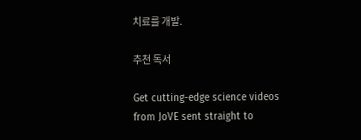치료를 개발.

추천 독서

Get cutting-edge science videos from JoVE sent straight to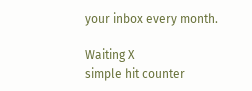your inbox every month.

Waiting X
simple hit counter